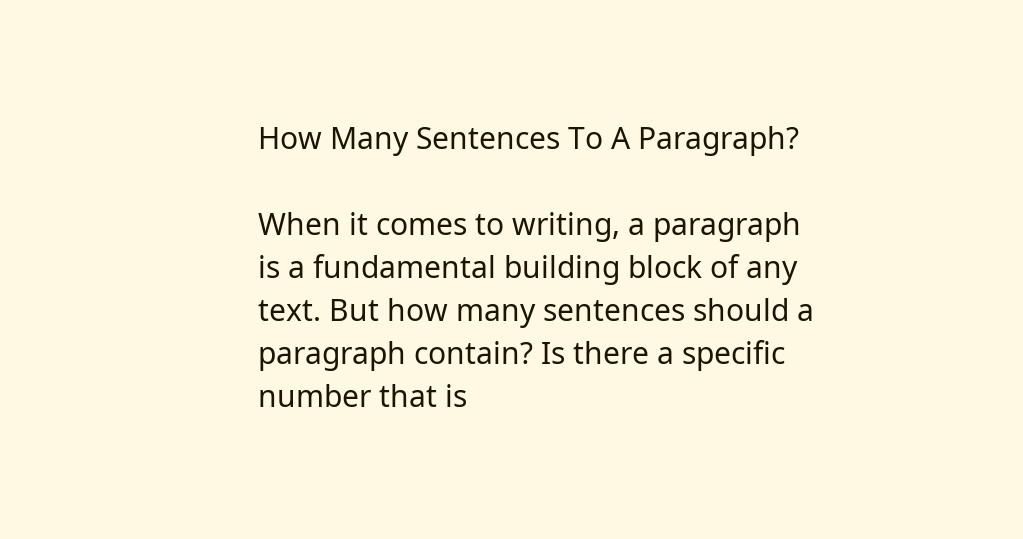How Many Sentences To A Paragraph?

When it comes to writing, a paragraph is a fundamental building block of any text. But how many sentences should a paragraph contain? Is there a specific number that is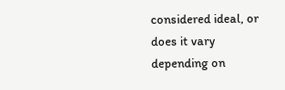considered ideal, or does it vary depending on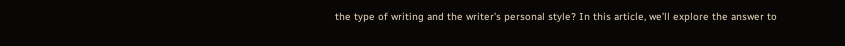the type of writing and the writer’s personal style? In this article, we’ll explore the answer to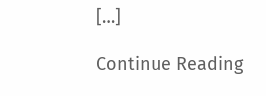[…]

Continue Reading